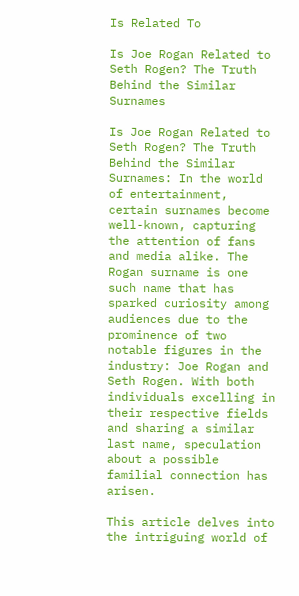Is Related To

Is Joe Rogan Related to Seth Rogen? The Truth Behind the Similar Surnames

Is Joe Rogan Related to Seth Rogen? The Truth Behind the Similar Surnames: In the world of entertainment, certain surnames become well-known, capturing the attention of fans and media alike. The Rogan surname is one such name that has sparked curiosity among audiences due to the prominence of two notable figures in the industry: Joe Rogan and Seth Rogen. With both individuals excelling in their respective fields and sharing a similar last name, speculation about a possible familial connection has arisen.

This article delves into the intriguing world of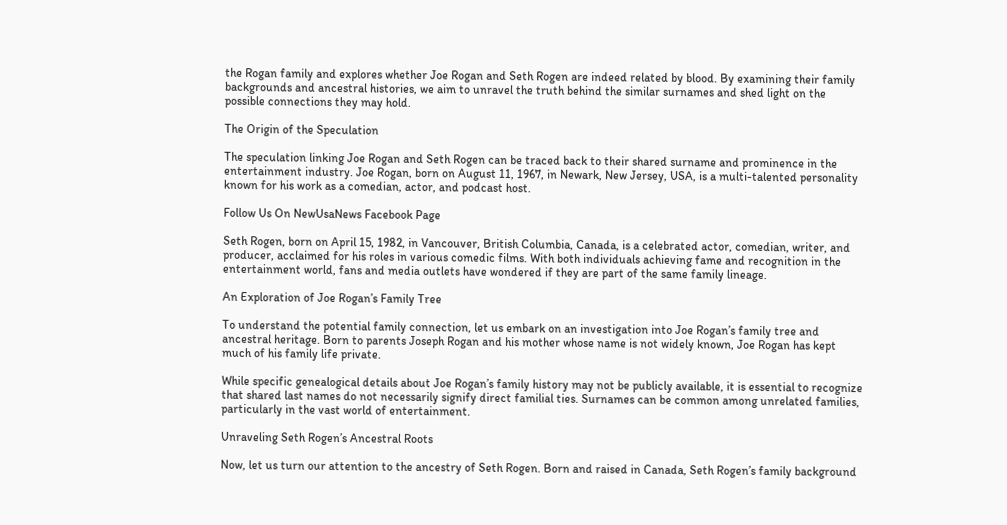the Rogan family and explores whether Joe Rogan and Seth Rogen are indeed related by blood. By examining their family backgrounds and ancestral histories, we aim to unravel the truth behind the similar surnames and shed light on the possible connections they may hold.

The Origin of the Speculation

The speculation linking Joe Rogan and Seth Rogen can be traced back to their shared surname and prominence in the entertainment industry. Joe Rogan, born on August 11, 1967, in Newark, New Jersey, USA, is a multi-talented personality known for his work as a comedian, actor, and podcast host.

Follow Us On NewUsaNews Facebook Page

Seth Rogen, born on April 15, 1982, in Vancouver, British Columbia, Canada, is a celebrated actor, comedian, writer, and producer, acclaimed for his roles in various comedic films. With both individuals achieving fame and recognition in the entertainment world, fans and media outlets have wondered if they are part of the same family lineage.

An Exploration of Joe Rogan’s Family Tree

To understand the potential family connection, let us embark on an investigation into Joe Rogan’s family tree and ancestral heritage. Born to parents Joseph Rogan and his mother whose name is not widely known, Joe Rogan has kept much of his family life private.

While specific genealogical details about Joe Rogan’s family history may not be publicly available, it is essential to recognize that shared last names do not necessarily signify direct familial ties. Surnames can be common among unrelated families, particularly in the vast world of entertainment.

Unraveling Seth Rogen’s Ancestral Roots

Now, let us turn our attention to the ancestry of Seth Rogen. Born and raised in Canada, Seth Rogen’s family background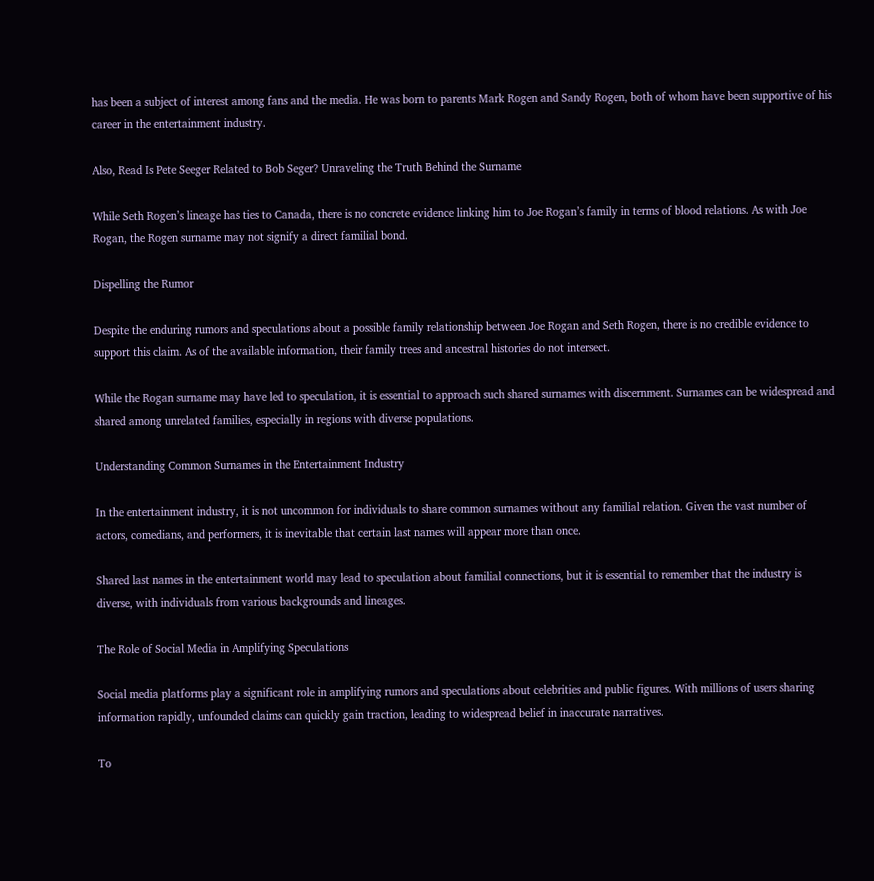has been a subject of interest among fans and the media. He was born to parents Mark Rogen and Sandy Rogen, both of whom have been supportive of his career in the entertainment industry.

Also, Read Is Pete Seeger Related to Bob Seger? Unraveling the Truth Behind the Surname

While Seth Rogen’s lineage has ties to Canada, there is no concrete evidence linking him to Joe Rogan’s family in terms of blood relations. As with Joe Rogan, the Rogen surname may not signify a direct familial bond.

Dispelling the Rumor

Despite the enduring rumors and speculations about a possible family relationship between Joe Rogan and Seth Rogen, there is no credible evidence to support this claim. As of the available information, their family trees and ancestral histories do not intersect.

While the Rogan surname may have led to speculation, it is essential to approach such shared surnames with discernment. Surnames can be widespread and shared among unrelated families, especially in regions with diverse populations.

Understanding Common Surnames in the Entertainment Industry

In the entertainment industry, it is not uncommon for individuals to share common surnames without any familial relation. Given the vast number of actors, comedians, and performers, it is inevitable that certain last names will appear more than once.

Shared last names in the entertainment world may lead to speculation about familial connections, but it is essential to remember that the industry is diverse, with individuals from various backgrounds and lineages.

The Role of Social Media in Amplifying Speculations

Social media platforms play a significant role in amplifying rumors and speculations about celebrities and public figures. With millions of users sharing information rapidly, unfounded claims can quickly gain traction, leading to widespread belief in inaccurate narratives.

To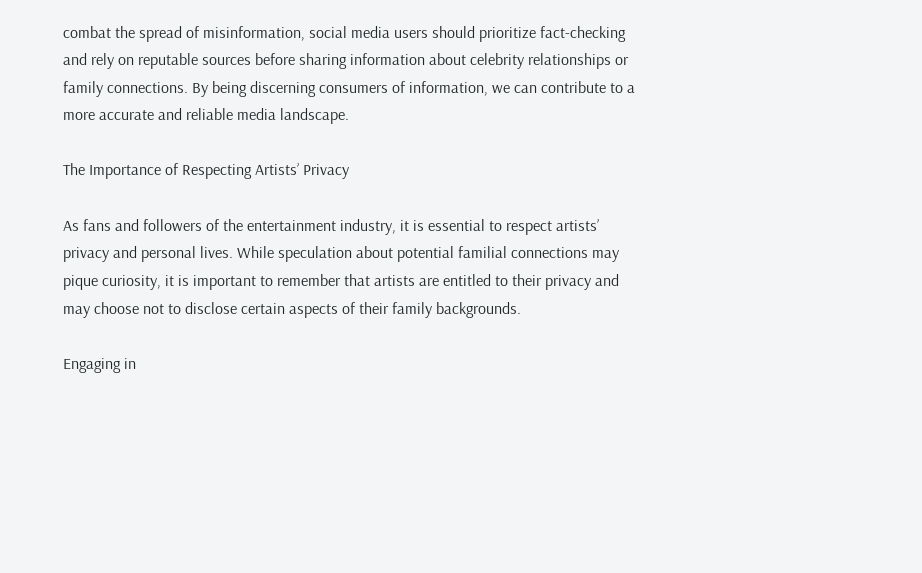combat the spread of misinformation, social media users should prioritize fact-checking and rely on reputable sources before sharing information about celebrity relationships or family connections. By being discerning consumers of information, we can contribute to a more accurate and reliable media landscape.

The Importance of Respecting Artists’ Privacy

As fans and followers of the entertainment industry, it is essential to respect artists’ privacy and personal lives. While speculation about potential familial connections may pique curiosity, it is important to remember that artists are entitled to their privacy and may choose not to disclose certain aspects of their family backgrounds.

Engaging in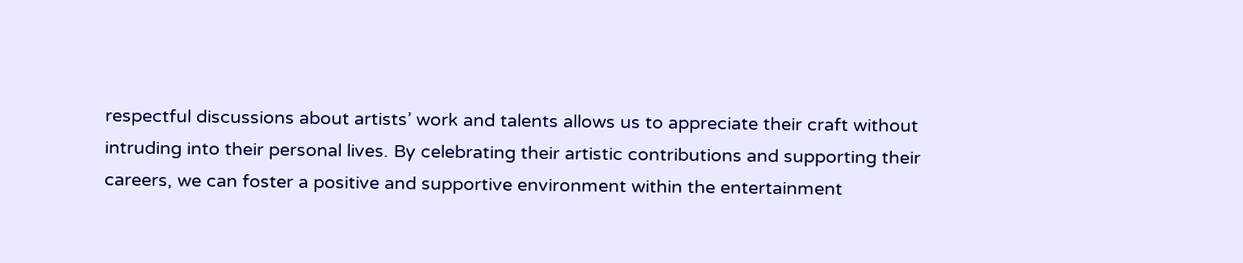respectful discussions about artists’ work and talents allows us to appreciate their craft without intruding into their personal lives. By celebrating their artistic contributions and supporting their careers, we can foster a positive and supportive environment within the entertainment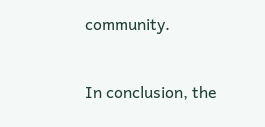community.


In conclusion, the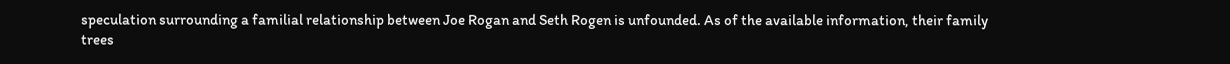speculation surrounding a familial relationship between Joe Rogan and Seth Rogen is unfounded. As of the available information, their family trees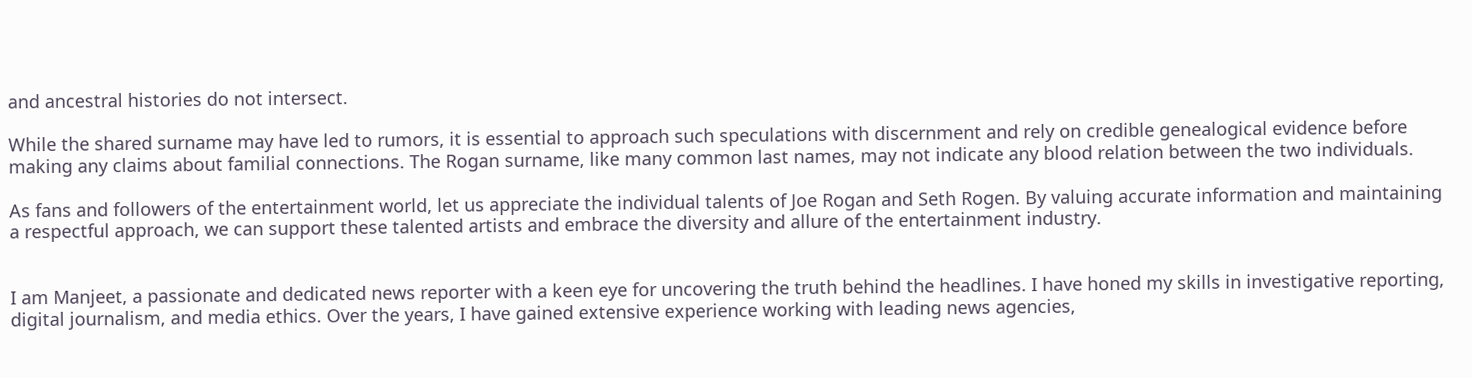and ancestral histories do not intersect.

While the shared surname may have led to rumors, it is essential to approach such speculations with discernment and rely on credible genealogical evidence before making any claims about familial connections. The Rogan surname, like many common last names, may not indicate any blood relation between the two individuals.

As fans and followers of the entertainment world, let us appreciate the individual talents of Joe Rogan and Seth Rogen. By valuing accurate information and maintaining a respectful approach, we can support these talented artists and embrace the diversity and allure of the entertainment industry.


I am Manjeet, a passionate and dedicated news reporter with a keen eye for uncovering the truth behind the headlines. I have honed my skills in investigative reporting, digital journalism, and media ethics. Over the years, I have gained extensive experience working with leading news agencies,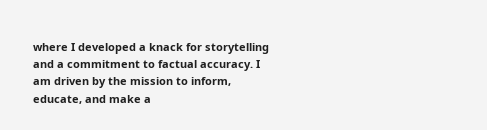where I developed a knack for storytelling and a commitment to factual accuracy. I am driven by the mission to inform, educate, and make a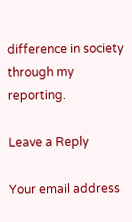difference in society through my reporting.

Leave a Reply

Your email address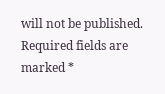will not be published. Required fields are marked *